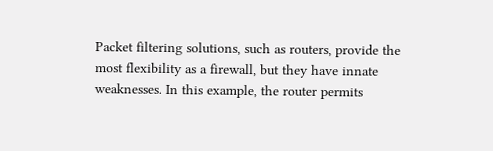Packet filtering solutions, such as routers, provide the most flexibility as a firewall, but they have innate weaknesses. In this example, the router permits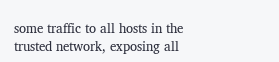some traffic to all hosts in the trusted network, exposing all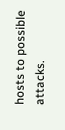hosts to possible attacks.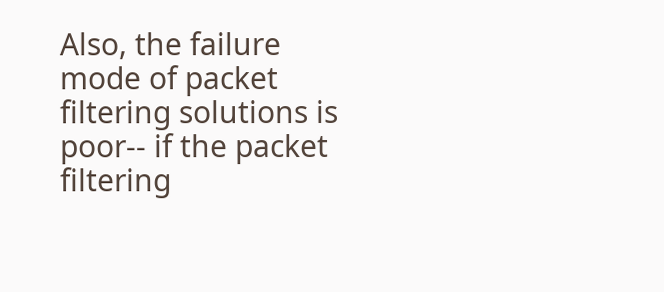Also, the failure mode of packet filtering solutions is poor-- if the packet filtering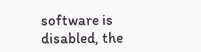software is disabled, the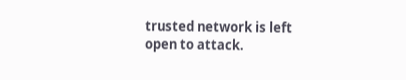trusted network is left open to attack.